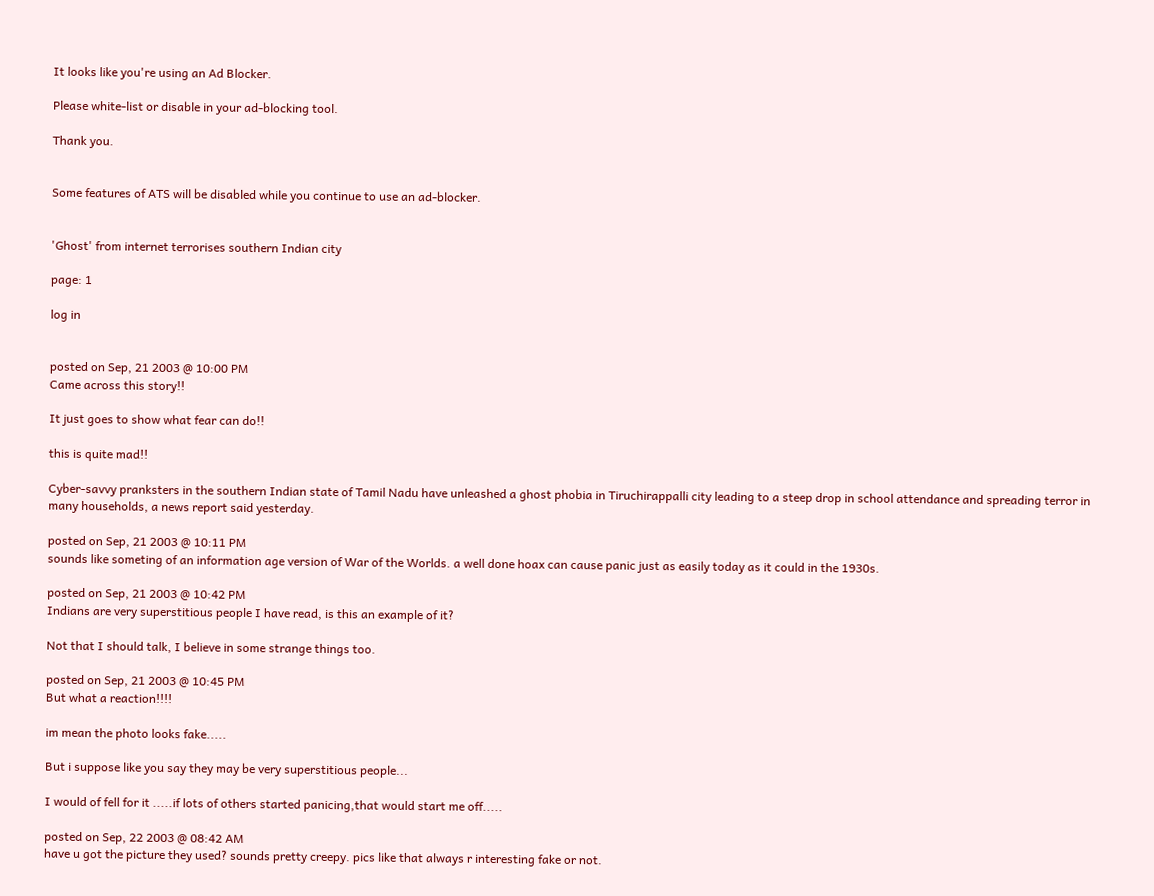It looks like you're using an Ad Blocker.

Please white-list or disable in your ad-blocking tool.

Thank you.


Some features of ATS will be disabled while you continue to use an ad-blocker.


'Ghost' from internet terrorises southern Indian city

page: 1

log in


posted on Sep, 21 2003 @ 10:00 PM
Came across this story!!

It just goes to show what fear can do!!

this is quite mad!!

Cyber-savvy pranksters in the southern Indian state of Tamil Nadu have unleashed a ghost phobia in Tiruchirappalli city leading to a steep drop in school attendance and spreading terror in many households, a news report said yesterday.

posted on Sep, 21 2003 @ 10:11 PM
sounds like someting of an information age version of War of the Worlds. a well done hoax can cause panic just as easily today as it could in the 1930s.

posted on Sep, 21 2003 @ 10:42 PM
Indians are very superstitious people I have read, is this an example of it?

Not that I should talk, I believe in some strange things too.

posted on Sep, 21 2003 @ 10:45 PM
But what a reaction!!!!

im mean the photo looks fake.....

But i suppose like you say they may be very superstitious people...

I would of fell for it .....if lots of others started panicing,that would start me off.....

posted on Sep, 22 2003 @ 08:42 AM
have u got the picture they used? sounds pretty creepy. pics like that always r interesting fake or not.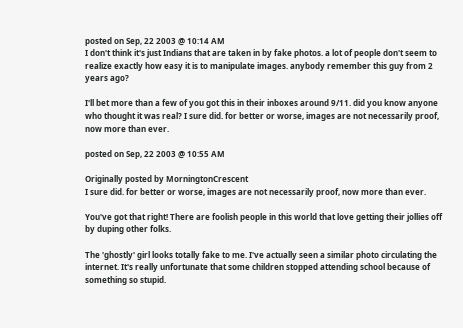posted on Sep, 22 2003 @ 10:14 AM
I don't think it's just Indians that are taken in by fake photos. a lot of people don't seem to realize exactly how easy it is to manipulate images. anybody remember this guy from 2 years ago?

I'll bet more than a few of you got this in their inboxes around 9/11. did you know anyone who thought it was real? I sure did. for better or worse, images are not necessarily proof, now more than ever.

posted on Sep, 22 2003 @ 10:55 AM

Originally posted by MorningtonCrescent
I sure did. for better or worse, images are not necessarily proof, now more than ever.

You've got that right! There are foolish people in this world that love getting their jollies off by duping other folks.

The 'ghostly' girl looks totally fake to me. I've actually seen a similar photo circulating the internet. It's really unfortunate that some children stopped attending school because of something so stupid.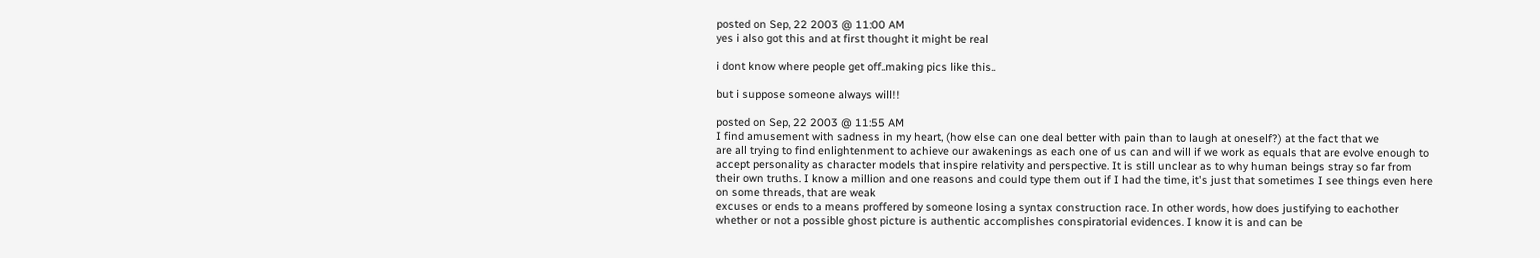posted on Sep, 22 2003 @ 11:00 AM
yes i also got this and at first thought it might be real

i dont know where people get off..making pics like this..

but i suppose someone always will!!

posted on Sep, 22 2003 @ 11:55 AM
I find amusement with sadness in my heart, (how else can one deal better with pain than to laugh at oneself?) at the fact that we
are all trying to find enlightenment to achieve our awakenings as each one of us can and will if we work as equals that are evolve enough to accept personality as character models that inspire relativity and perspective. It is still unclear as to why human beings stray so far from their own truths. I know a million and one reasons and could type them out if I had the time, it's just that sometimes I see things even here on some threads, that are weak
excuses or ends to a means proffered by someone losing a syntax construction race. In other words, how does justifying to eachother whether or not a possible ghost picture is authentic accomplishes conspiratorial evidences. I know it is and can be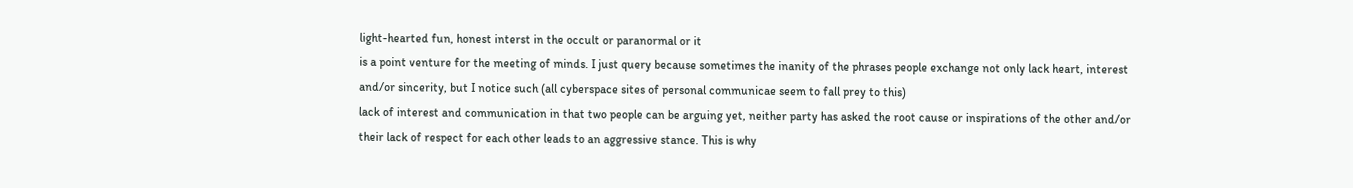light-hearted fun, honest interst in the occult or paranormal or it
is a point venture for the meeting of minds. I just query because sometimes the inanity of the phrases people exchange not only lack heart, interest and/or sincerity, but I notice such (all cyberspace sites of personal communicae seem to fall prey to this)
lack of interest and communication in that two people can be arguing yet, neither party has asked the root cause or inspirations of the other and/or their lack of respect for each other leads to an aggressive stance. This is why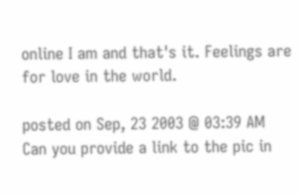online I am and that's it. Feelings are for love in the world.

posted on Sep, 23 2003 @ 03:39 AM
Can you provide a link to the pic in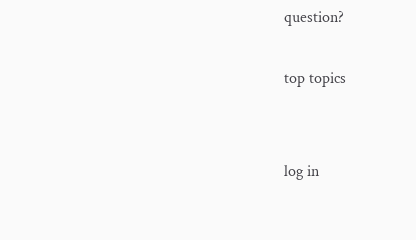question?

top topics


log in